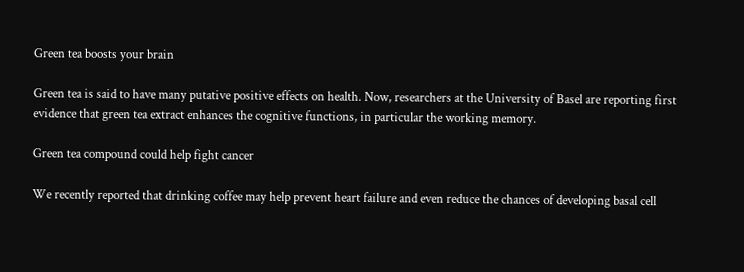Green tea boosts your brain

Green tea is said to have many putative positive effects on health. Now, researchers at the University of Basel are reporting first evidence that green tea extract enhances the cognitive functions, in particular the working memory.

Green tea compound could help fight cancer

We recently reported that drinking coffee may help prevent heart failure and even reduce the chances of developing basal cell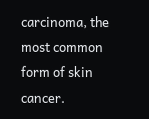carcinoma, the most common form of skin cancer.